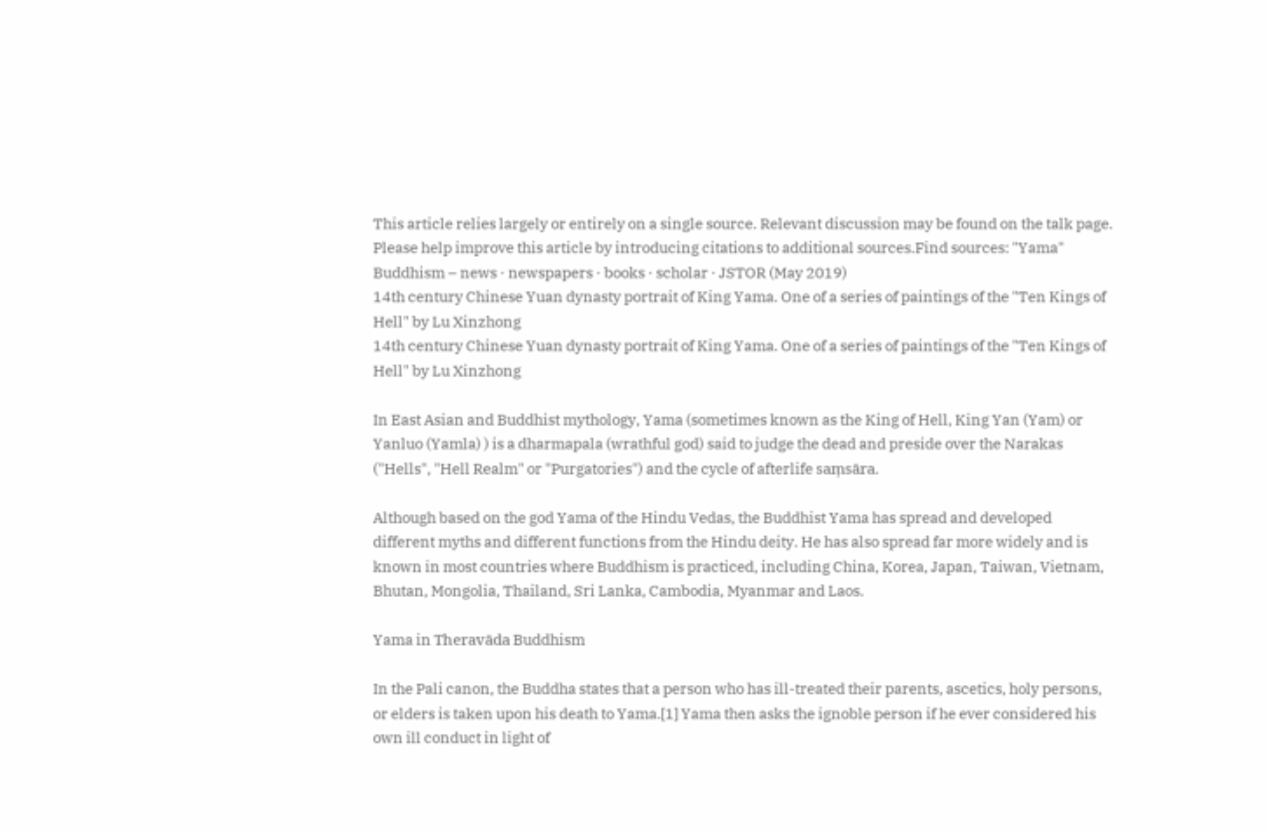This article relies largely or entirely on a single source. Relevant discussion may be found on the talk page. Please help improve this article by introducing citations to additional sources.Find sources: "Yama" Buddhism – news · newspapers · books · scholar · JSTOR (May 2019)
14th century Chinese Yuan dynasty portrait of King Yama. One of a series of paintings of the "Ten Kings of Hell" by Lu Xinzhong
14th century Chinese Yuan dynasty portrait of King Yama. One of a series of paintings of the "Ten Kings of Hell" by Lu Xinzhong

In East Asian and Buddhist mythology, Yama (sometimes known as the King of Hell, King Yan (Yam) or Yanluo (Yamla) ) is a dharmapala (wrathful god) said to judge the dead and preside over the Narakas ("Hells", "Hell Realm" or "Purgatories") and the cycle of afterlife saṃsāra.

Although based on the god Yama of the Hindu Vedas, the Buddhist Yama has spread and developed different myths and different functions from the Hindu deity. He has also spread far more widely and is known in most countries where Buddhism is practiced, including China, Korea, Japan, Taiwan, Vietnam, Bhutan, Mongolia, Thailand, Sri Lanka, Cambodia, Myanmar and Laos.

Yama in Theravāda Buddhism

In the Pali canon, the Buddha states that a person who has ill-treated their parents, ascetics, holy persons, or elders is taken upon his death to Yama.[1] Yama then asks the ignoble person if he ever considered his own ill conduct in light of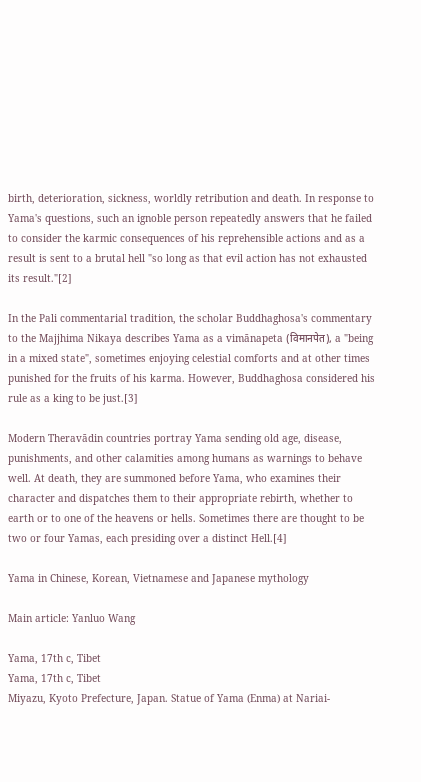birth, deterioration, sickness, worldly retribution and death. In response to Yama's questions, such an ignoble person repeatedly answers that he failed to consider the karmic consequences of his reprehensible actions and as a result is sent to a brutal hell "so long as that evil action has not exhausted its result."[2]

In the Pali commentarial tradition, the scholar Buddhaghosa's commentary to the Majjhima Nikaya describes Yama as a vimānapeta (विमानपेत), a "being in a mixed state", sometimes enjoying celestial comforts and at other times punished for the fruits of his karma. However, Buddhaghosa considered his rule as a king to be just.[3]

Modern Theravādin countries portray Yama sending old age, disease, punishments, and other calamities among humans as warnings to behave well. At death, they are summoned before Yama, who examines their character and dispatches them to their appropriate rebirth, whether to earth or to one of the heavens or hells. Sometimes there are thought to be two or four Yamas, each presiding over a distinct Hell.[4]

Yama in Chinese, Korean, Vietnamese and Japanese mythology

Main article: Yanluo Wang

Yama, 17th c, Tibet
Yama, 17th c, Tibet
Miyazu, Kyoto Prefecture, Japan. Statue of Yama (Enma) at Nariai-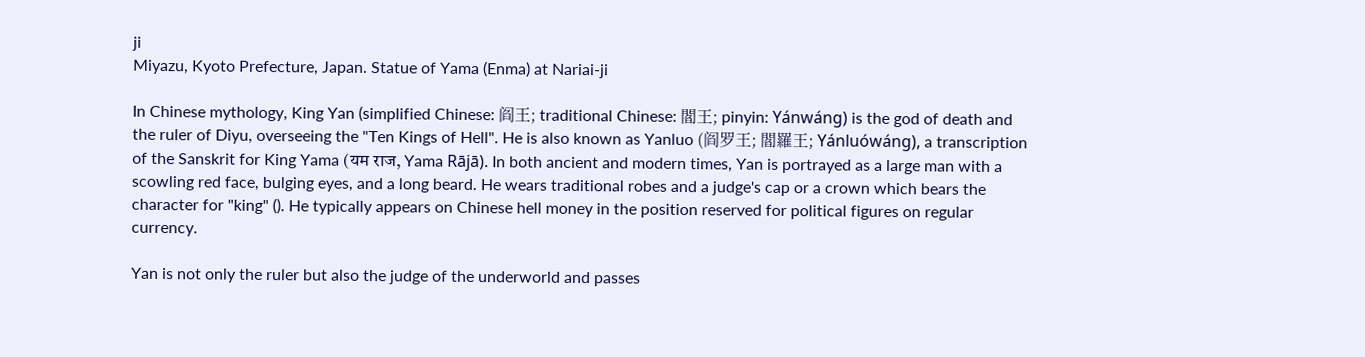ji
Miyazu, Kyoto Prefecture, Japan. Statue of Yama (Enma) at Nariai-ji

In Chinese mythology, King Yan (simplified Chinese: 阎王; traditional Chinese: 閻王; pinyin: Yánwáng) is the god of death and the ruler of Diyu, overseeing the "Ten Kings of Hell". He is also known as Yanluo (阎罗王; 閻羅王; Yánluówáng), a transcription of the Sanskrit for King Yama (यम राज, Yama Rājā). In both ancient and modern times, Yan is portrayed as a large man with a scowling red face, bulging eyes, and a long beard. He wears traditional robes and a judge's cap or a crown which bears the character for "king" (). He typically appears on Chinese hell money in the position reserved for political figures on regular currency.

Yan is not only the ruler but also the judge of the underworld and passes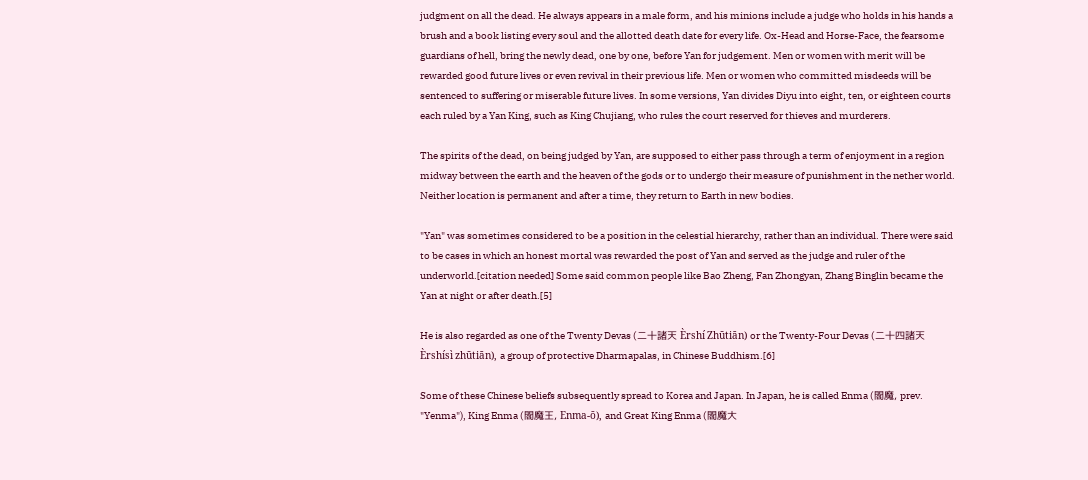judgment on all the dead. He always appears in a male form, and his minions include a judge who holds in his hands a brush and a book listing every soul and the allotted death date for every life. Ox-Head and Horse-Face, the fearsome guardians of hell, bring the newly dead, one by one, before Yan for judgement. Men or women with merit will be rewarded good future lives or even revival in their previous life. Men or women who committed misdeeds will be sentenced to suffering or miserable future lives. In some versions, Yan divides Diyu into eight, ten, or eighteen courts each ruled by a Yan King, such as King Chujiang, who rules the court reserved for thieves and murderers.

The spirits of the dead, on being judged by Yan, are supposed to either pass through a term of enjoyment in a region midway between the earth and the heaven of the gods or to undergo their measure of punishment in the nether world. Neither location is permanent and after a time, they return to Earth in new bodies.

"Yan" was sometimes considered to be a position in the celestial hierarchy, rather than an individual. There were said to be cases in which an honest mortal was rewarded the post of Yan and served as the judge and ruler of the underworld.[citation needed] Some said common people like Bao Zheng, Fan Zhongyan, Zhang Binglin became the Yan at night or after death.[5]

He is also regarded as one of the Twenty Devas (二十諸天 Èrshí Zhūtiān) or the Twenty-Four Devas (二十四諸天 Èrshísì zhūtiān), a group of protective Dharmapalas, in Chinese Buddhism.[6]

Some of these Chinese beliefs subsequently spread to Korea and Japan. In Japan, he is called Enma (閻魔, prev. "Yenma"), King Enma (閻魔王, Enma-ō), and Great King Enma (閻魔大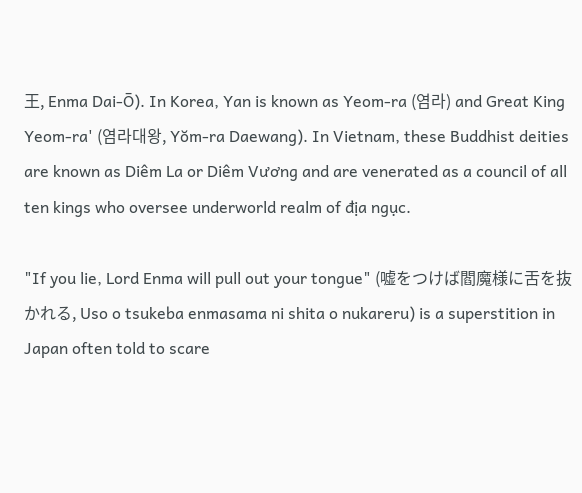王, Enma Dai-Ō). In Korea, Yan is known as Yeom-ra (염라) and Great King Yeom-ra' (염라대왕, Yŏm-ra Daewang). In Vietnam, these Buddhist deities are known as Diêm La or Diêm Vương and are venerated as a council of all ten kings who oversee underworld realm of địa ngục.

"If you lie, Lord Enma will pull out your tongue" (嘘をつけば閻魔様に舌を抜かれる, Uso o tsukeba enmasama ni shita o nukareru) is a superstition in Japan often told to scare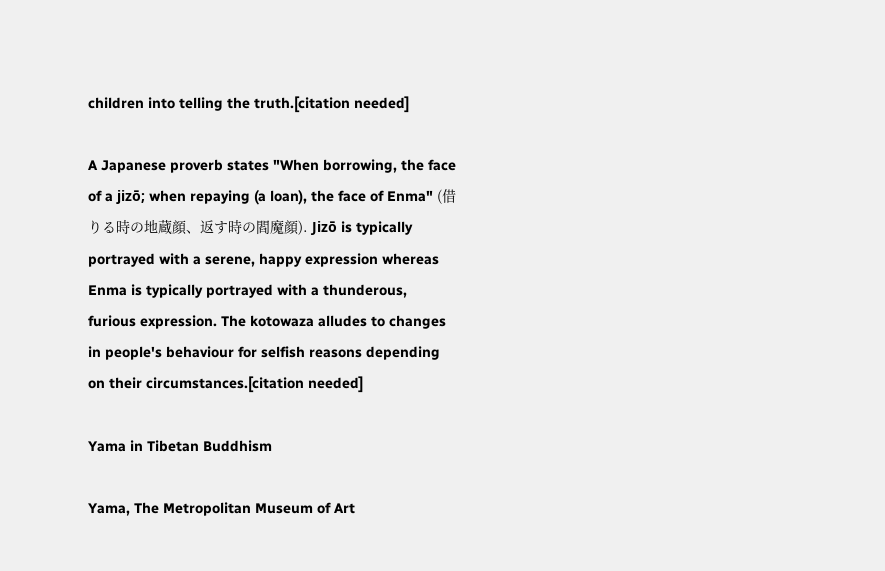children into telling the truth.[citation needed]

A Japanese proverb states "When borrowing, the face of a jizō; when repaying (a loan), the face of Enma" (借りる時の地蔵顔、返す時の閻魔顔). Jizō is typically portrayed with a serene, happy expression whereas Enma is typically portrayed with a thunderous, furious expression. The kotowaza alludes to changes in people's behaviour for selfish reasons depending on their circumstances.[citation needed]

Yama in Tibetan Buddhism

Yama, The Metropolitan Museum of Art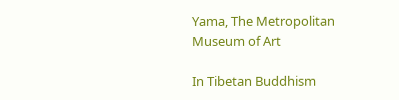Yama, The Metropolitan Museum of Art

In Tibetan Buddhism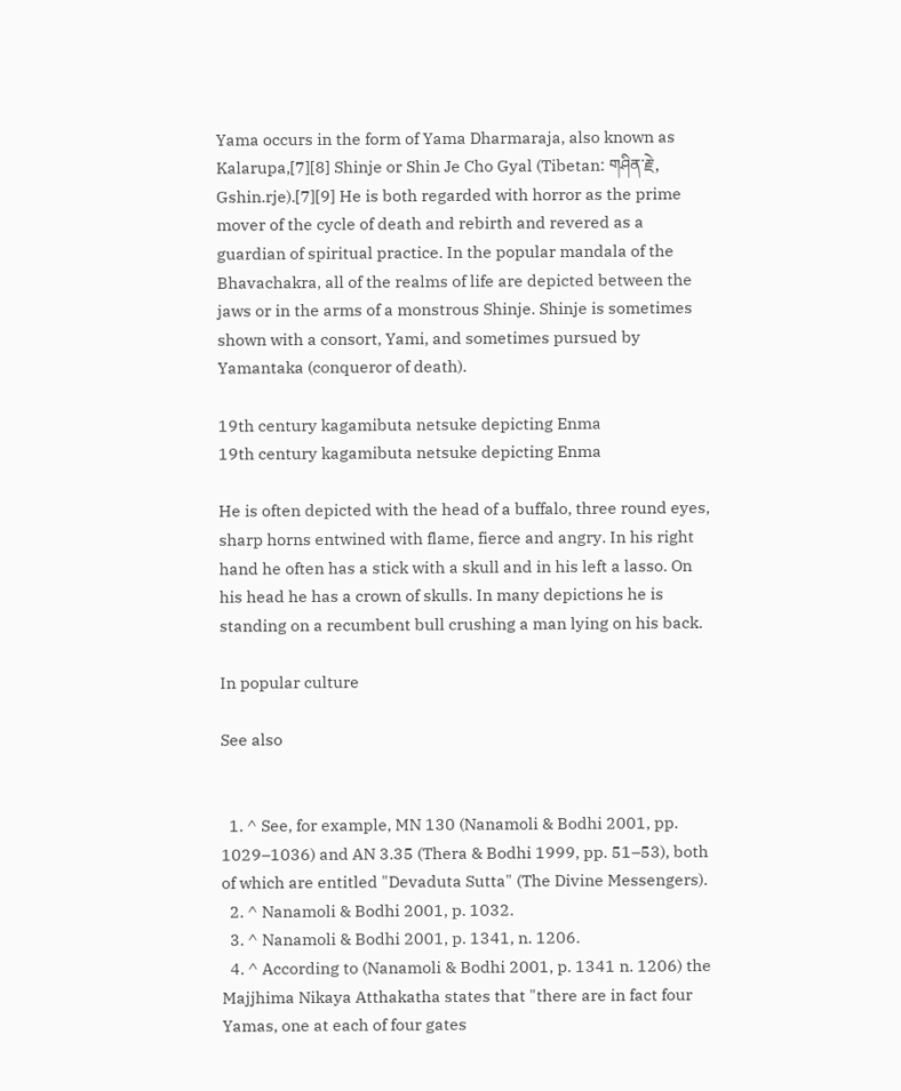Yama occurs in the form of Yama Dharmaraja, also known as Kalarupa,[7][8] Shinje or Shin Je Cho Gyal (Tibetan: གཤིན་རྗེ་, Gshin.rje).[7][9] He is both regarded with horror as the prime mover of the cycle of death and rebirth and revered as a guardian of spiritual practice. In the popular mandala of the Bhavachakra, all of the realms of life are depicted between the jaws or in the arms of a monstrous Shinje. Shinje is sometimes shown with a consort, Yami, and sometimes pursued by Yamantaka (conqueror of death).

19th century kagamibuta netsuke depicting Enma
19th century kagamibuta netsuke depicting Enma

He is often depicted with the head of a buffalo, three round eyes, sharp horns entwined with flame, fierce and angry. In his right hand he often has a stick with a skull and in his left a lasso. On his head he has a crown of skulls. In many depictions he is standing on a recumbent bull crushing a man lying on his back.

In popular culture

See also


  1. ^ See, for example, MN 130 (Nanamoli & Bodhi 2001, pp. 1029–1036) and AN 3.35 (Thera & Bodhi 1999, pp. 51–53), both of which are entitled "Devaduta Sutta" (The Divine Messengers).
  2. ^ Nanamoli & Bodhi 2001, p. 1032.
  3. ^ Nanamoli & Bodhi 2001, p. 1341, n. 1206.
  4. ^ According to (Nanamoli & Bodhi 2001, p. 1341 n. 1206) the Majjhima Nikaya Atthakatha states that "there are in fact four Yamas, one at each of four gates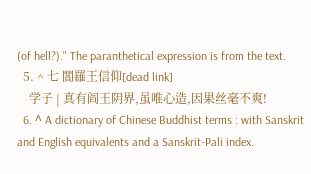(of hell?)." The paranthetical expression is from the text.
  5. ^ 七 閻羅王信仰[dead link]
    学子 | 真有阎王阴界,虽唯心造,因果丝毫不爽!
  6. ^ A dictionary of Chinese Buddhist terms : with Sanskrit and English equivalents and a Sanskrit-Pali index.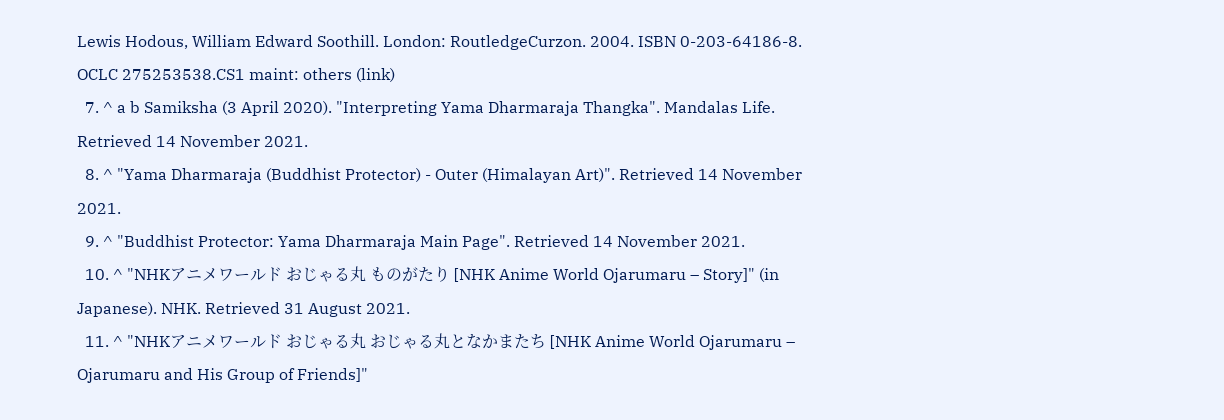Lewis Hodous, William Edward Soothill. London: RoutledgeCurzon. 2004. ISBN 0-203-64186-8. OCLC 275253538.CS1 maint: others (link)
  7. ^ a b Samiksha (3 April 2020). "Interpreting Yama Dharmaraja Thangka". Mandalas Life. Retrieved 14 November 2021.
  8. ^ "Yama Dharmaraja (Buddhist Protector) - Outer (Himalayan Art)". Retrieved 14 November 2021.
  9. ^ "Buddhist Protector: Yama Dharmaraja Main Page". Retrieved 14 November 2021.
  10. ^ "NHKアニメワールド おじゃる丸 ものがたり [NHK Anime World Ojarumaru – Story]" (in Japanese). NHK. Retrieved 31 August 2021.
  11. ^ "NHKアニメワールド おじゃる丸 おじゃる丸となかまたち [NHK Anime World Ojarumaru – Ojarumaru and His Group of Friends]"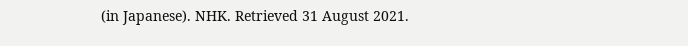(in Japanese). NHK. Retrieved 31 August 2021.